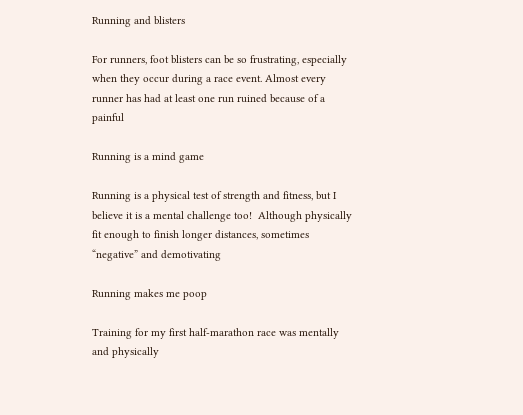Running and blisters

For runners, foot blisters can be so frustrating, especially when they occur during a race event. Almost every runner has had at least one run ruined because of a painful

Running is a mind game

Running is a physical test of strength and fitness, but I believe it is a mental challenge too!  Although physically fit enough to finish longer distances, sometimes “negative” and demotivating

Running makes me poop

Training for my first half-marathon race was mentally and physically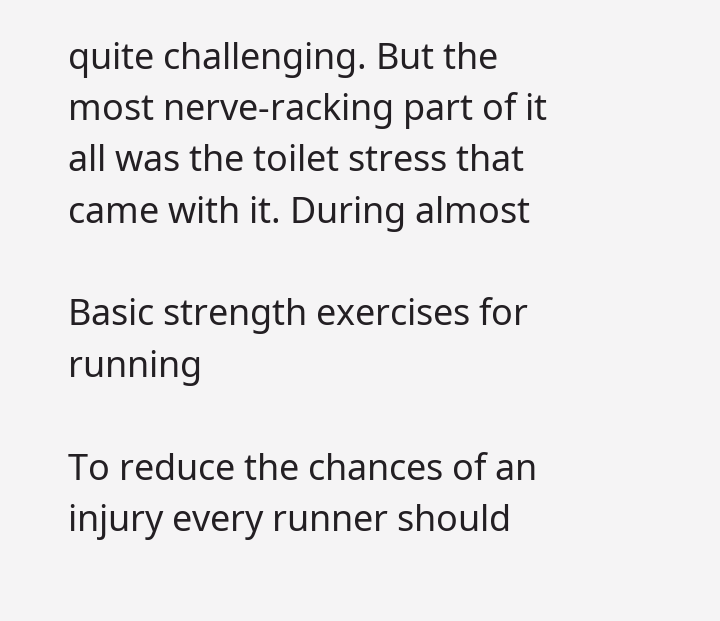quite challenging. But the most nerve-racking part of it all was the toilet stress that came with it. During almost

Basic strength exercises for running

To reduce the chances of an injury every runner should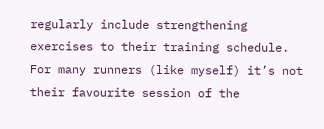regularly include strengthening exercises to their training schedule. For many runners (like myself) it’s not their favourite session of the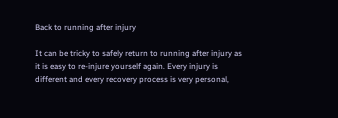Back to running after injury

It can be tricky to safely return to running after injury as it is easy to re-injure yourself again. Every injury is different and every recovery process is very personal,